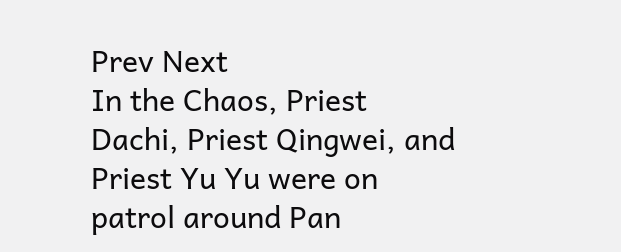Prev Next
In the Chaos, Priest Dachi, Priest Qingwei, and Priest Yu Yu were on patrol around Pan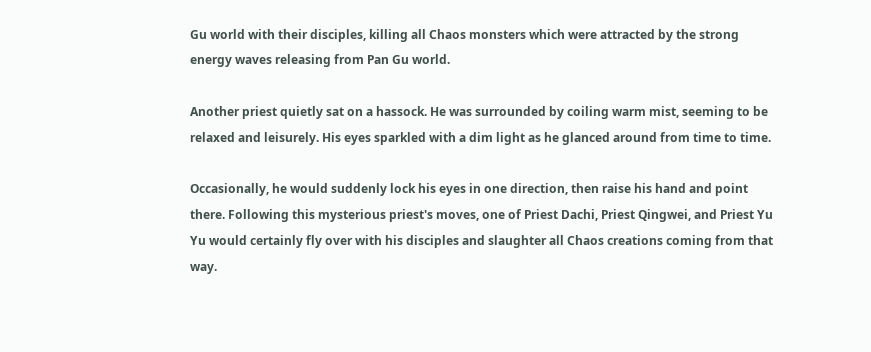Gu world with their disciples, killing all Chaos monsters which were attracted by the strong energy waves releasing from Pan Gu world.

Another priest quietly sat on a hassock. He was surrounded by coiling warm mist, seeming to be relaxed and leisurely. His eyes sparkled with a dim light as he glanced around from time to time.

Occasionally, he would suddenly lock his eyes in one direction, then raise his hand and point there. Following this mysterious priest's moves, one of Priest Dachi, Priest Qingwei, and Priest Yu Yu would certainly fly over with his disciples and slaughter all Chaos creations coming from that way.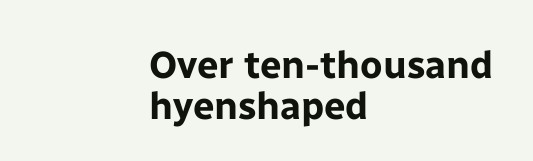Over ten-thousand hyenshaped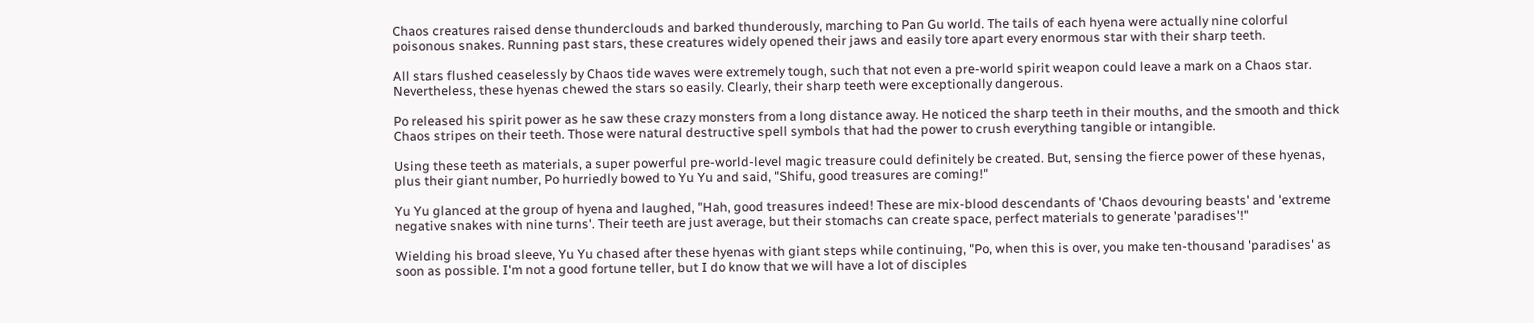Chaos creatures raised dense thunderclouds and barked thunderously, marching to Pan Gu world. The tails of each hyena were actually nine colorful poisonous snakes. Running past stars, these creatures widely opened their jaws and easily tore apart every enormous star with their sharp teeth.

All stars flushed ceaselessly by Chaos tide waves were extremely tough, such that not even a pre-world spirit weapon could leave a mark on a Chaos star. Nevertheless, these hyenas chewed the stars so easily. Clearly, their sharp teeth were exceptionally dangerous.

Po released his spirit power as he saw these crazy monsters from a long distance away. He noticed the sharp teeth in their mouths, and the smooth and thick Chaos stripes on their teeth. Those were natural destructive spell symbols that had the power to crush everything tangible or intangible.

Using these teeth as materials, a super powerful pre-world-level magic treasure could definitely be created. But, sensing the fierce power of these hyenas, plus their giant number, Po hurriedly bowed to Yu Yu and said, "Shifu, good treasures are coming!"

Yu Yu glanced at the group of hyena and laughed, "Hah, good treasures indeed! These are mix-blood descendants of 'Chaos devouring beasts' and 'extreme negative snakes with nine turns'. Their teeth are just average, but their stomachs can create space, perfect materials to generate 'paradises'!"

Wielding his broad sleeve, Yu Yu chased after these hyenas with giant steps while continuing, "Po, when this is over, you make ten-thousand 'paradises' as soon as possible. I'm not a good fortune teller, but I do know that we will have a lot of disciples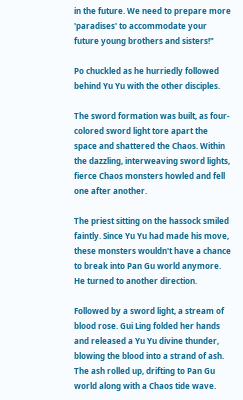in the future. We need to prepare more 'paradises' to accommodate your future young brothers and sisters!"

Po chuckled as he hurriedly followed behind Yu Yu with the other disciples.

The sword formation was built, as four-colored sword light tore apart the space and shattered the Chaos. Within the dazzling, interweaving sword lights, fierce Chaos monsters howled and fell one after another.

The priest sitting on the hassock smiled faintly. Since Yu Yu had made his move, these monsters wouldn't have a chance to break into Pan Gu world anymore. He turned to another direction.

Followed by a sword light, a stream of blood rose. Gui Ling folded her hands and released a Yu Yu divine thunder, blowing the blood into a strand of ash. The ash rolled up, drifting to Pan Gu world along with a Chaos tide wave.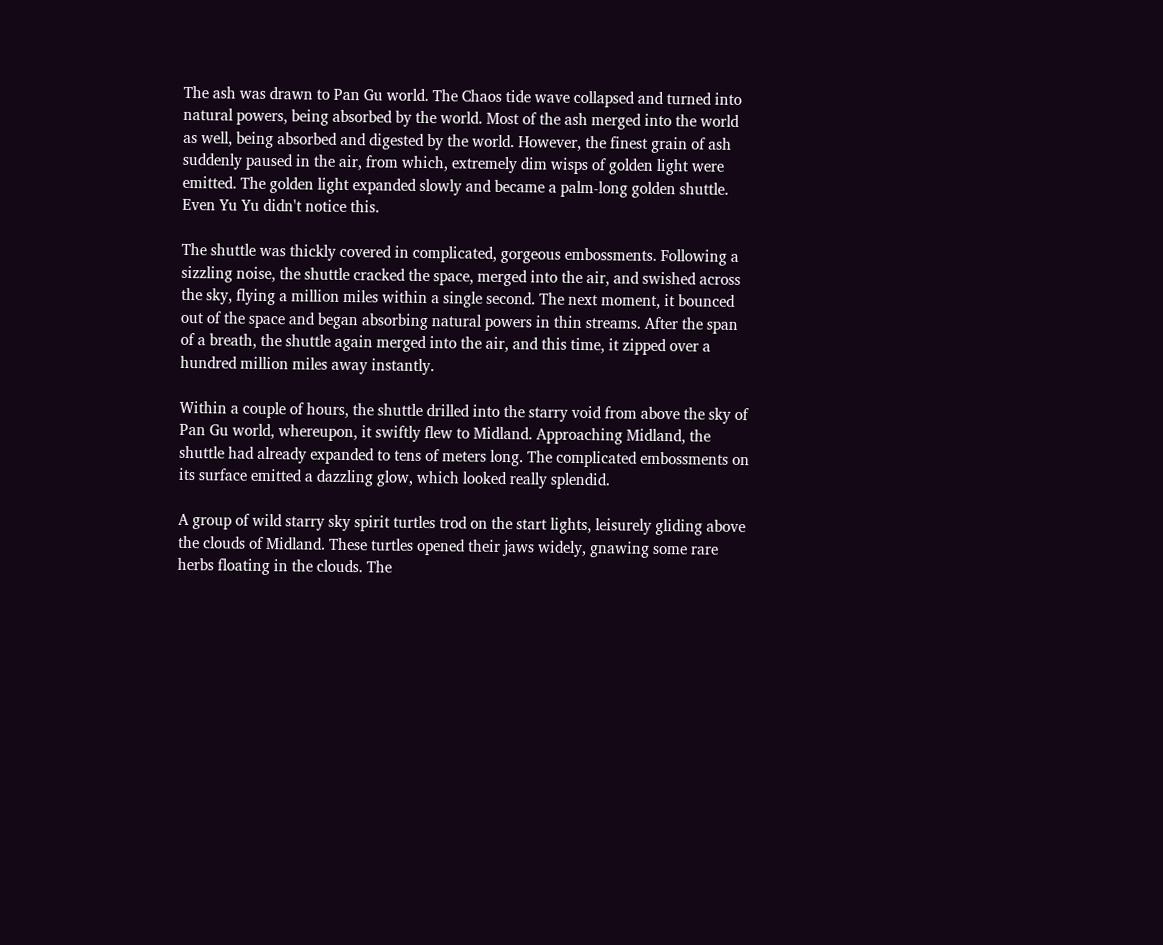The ash was drawn to Pan Gu world. The Chaos tide wave collapsed and turned into natural powers, being absorbed by the world. Most of the ash merged into the world as well, being absorbed and digested by the world. However, the finest grain of ash suddenly paused in the air, from which, extremely dim wisps of golden light were emitted. The golden light expanded slowly and became a palm-long golden shuttle. Even Yu Yu didn't notice this.

The shuttle was thickly covered in complicated, gorgeous embossments. Following a sizzling noise, the shuttle cracked the space, merged into the air, and swished across the sky, flying a million miles within a single second. The next moment, it bounced out of the space and began absorbing natural powers in thin streams. After the span of a breath, the shuttle again merged into the air, and this time, it zipped over a hundred million miles away instantly.

Within a couple of hours, the shuttle drilled into the starry void from above the sky of Pan Gu world, whereupon, it swiftly flew to Midland. Approaching Midland, the shuttle had already expanded to tens of meters long. The complicated embossments on its surface emitted a dazzling glow, which looked really splendid.

A group of wild starry sky spirit turtles trod on the start lights, leisurely gliding above the clouds of Midland. These turtles opened their jaws widely, gnawing some rare herbs floating in the clouds. The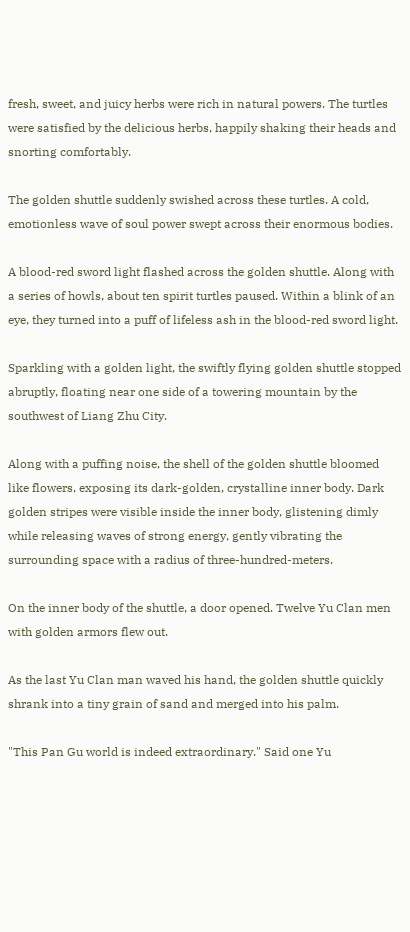fresh, sweet, and juicy herbs were rich in natural powers. The turtles were satisfied by the delicious herbs, happily shaking their heads and snorting comfortably.

The golden shuttle suddenly swished across these turtles. A cold, emotionless wave of soul power swept across their enormous bodies.

A blood-red sword light flashed across the golden shuttle. Along with a series of howls, about ten spirit turtles paused. Within a blink of an eye, they turned into a puff of lifeless ash in the blood-red sword light.

Sparkling with a golden light, the swiftly flying golden shuttle stopped abruptly, floating near one side of a towering mountain by the southwest of Liang Zhu City.

Along with a puffing noise, the shell of the golden shuttle bloomed like flowers, exposing its dark-golden, crystalline inner body. Dark golden stripes were visible inside the inner body, glistening dimly while releasing waves of strong energy, gently vibrating the surrounding space with a radius of three-hundred-meters.

On the inner body of the shuttle, a door opened. Twelve Yu Clan men with golden armors flew out.

As the last Yu Clan man waved his hand, the golden shuttle quickly shrank into a tiny grain of sand and merged into his palm.

"This Pan Gu world is indeed extraordinary." Said one Yu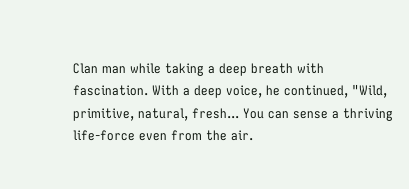Clan man while taking a deep breath with fascination. With a deep voice, he continued, "Wild, primitive, natural, fresh... You can sense a thriving life-force even from the air.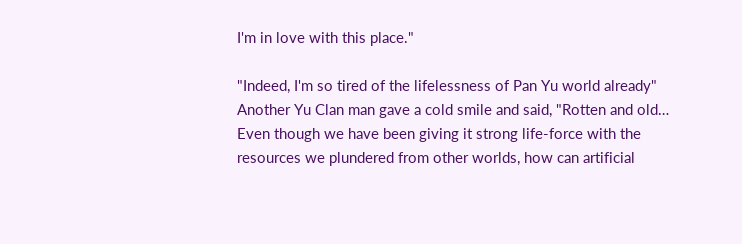I'm in love with this place."

"Indeed, I'm so tired of the lifelessness of Pan Yu world already" Another Yu Clan man gave a cold smile and said, "Rotten and old… Even though we have been giving it strong life-force with the resources we plundered from other worlds, how can artificial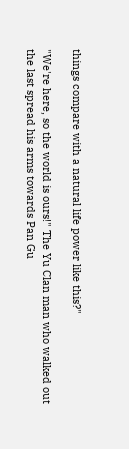things compare with a natural life power like this?"

"We're here, so the world is ours!" The Yu Clan man who walked out the last spread his arms towards Pan Gu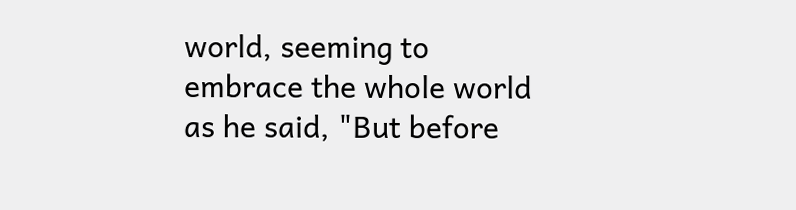world, seeming to embrace the whole world as he said, "But before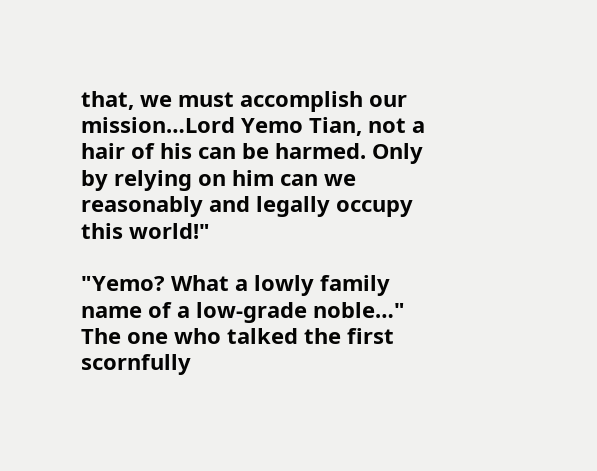that, we must accomplish our mission…Lord Yemo Tian, not a hair of his can be harmed. Only by relying on him can we reasonably and legally occupy this world!"

"Yemo? What a lowly family name of a low-grade noble…" The one who talked the first scornfully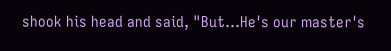shook his head and said, "But…He's our master's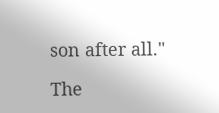son after all."

The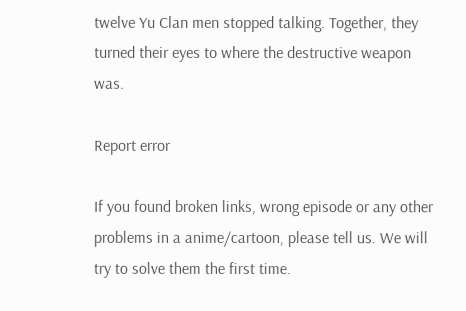twelve Yu Clan men stopped talking. Together, they turned their eyes to where the destructive weapon was.

Report error

If you found broken links, wrong episode or any other problems in a anime/cartoon, please tell us. We will try to solve them the first time.